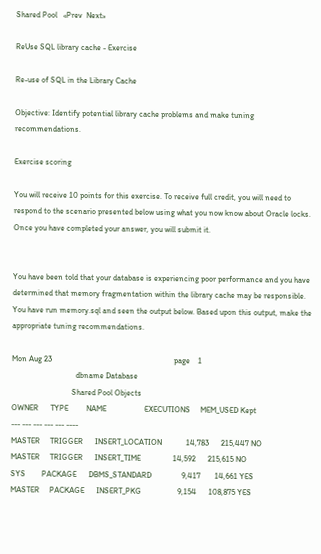Shared Pool   «Prev  Next»

ReUse SQL library cache - Exercise

Re-use of SQL in the Library Cache

Objective: Identify potential library cache problems and make tuning recommendations.

Exercise scoring

You will receive 10 points for this exercise. To receive full credit, you will need to respond to the scenario presented below using what you now know about Oracle locks. Once you have completed your answer, you will submit it.


You have been told that your database is experiencing poor performance and you have determined that memory fragmentation within the library cache may be responsible. You have run memory.sql and seen the output below. Based upon this output, make the appropriate tuning recommendations.

Mon Aug 23                                                             page    1
                                dbname Database
                              Shared Pool Objects
OWNER      TYPE         NAME                   EXECUTIONS     MEM_USED Kept
--- --- --- --- --- ----
MASTER     TRIGGER      INSERT_LOCATION            14,783      215,447 NO
MASTER     TRIGGER      INSERT_TIME                14,592      215,615 NO
SYS        PACKAGE      DBMS_STANDARD               9,417       14,661 YES
MASTER     PACKAGE      INSERT_PKG                  9,154      108,875 YES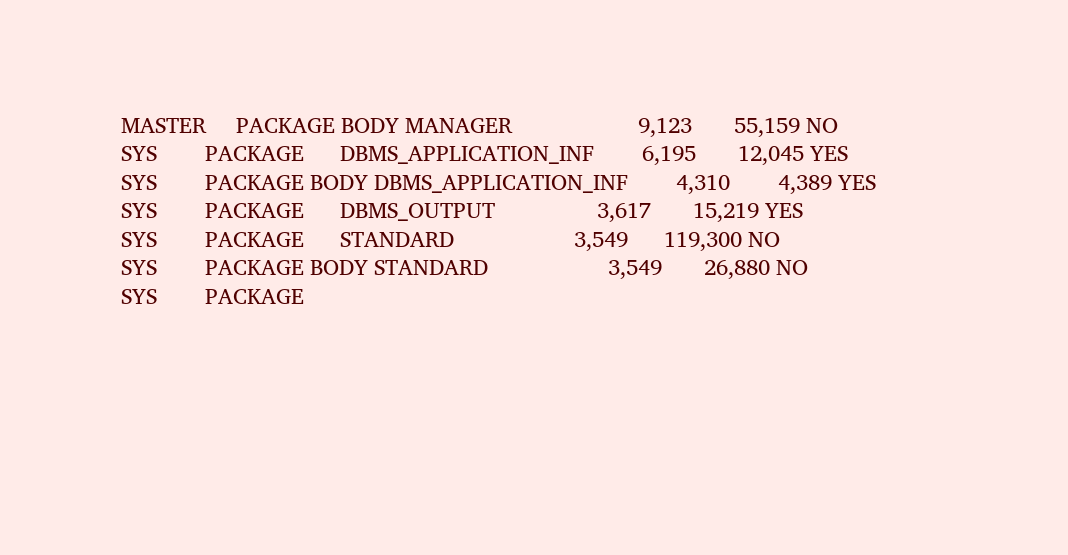MASTER     PACKAGE BODY MANAGER                     9,123       55,159 NO
SYS        PACKAGE      DBMS_APPLICATION_INF        6,195       12,045 YES
SYS        PACKAGE BODY DBMS_APPLICATION_INF        4,310        4,389 YES
SYS        PACKAGE      DBMS_OUTPUT                 3,617       15,219 YES
SYS        PACKAGE      STANDARD                    3,549      119,300 NO
SYS        PACKAGE BODY STANDARD                    3,549       26,880 NO
SYS        PACKAGE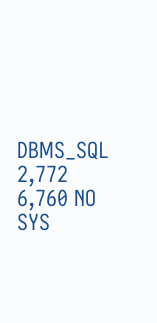DBMS_SQL                    2,772        6,760 NO
SYS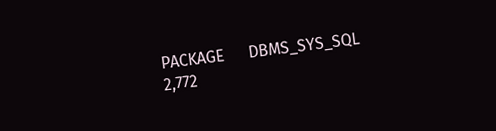PACKAGE      DBMS_SYS_SQL                2,772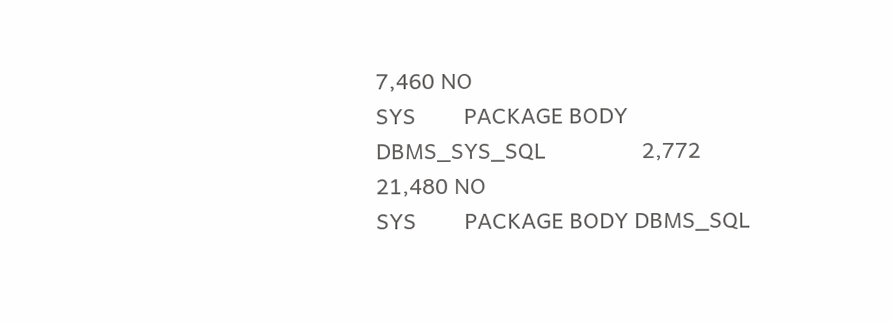7,460 NO
SYS        PACKAGE BODY DBMS_SYS_SQL                2,772       21,480 NO
SYS        PACKAGE BODY DBMS_SQL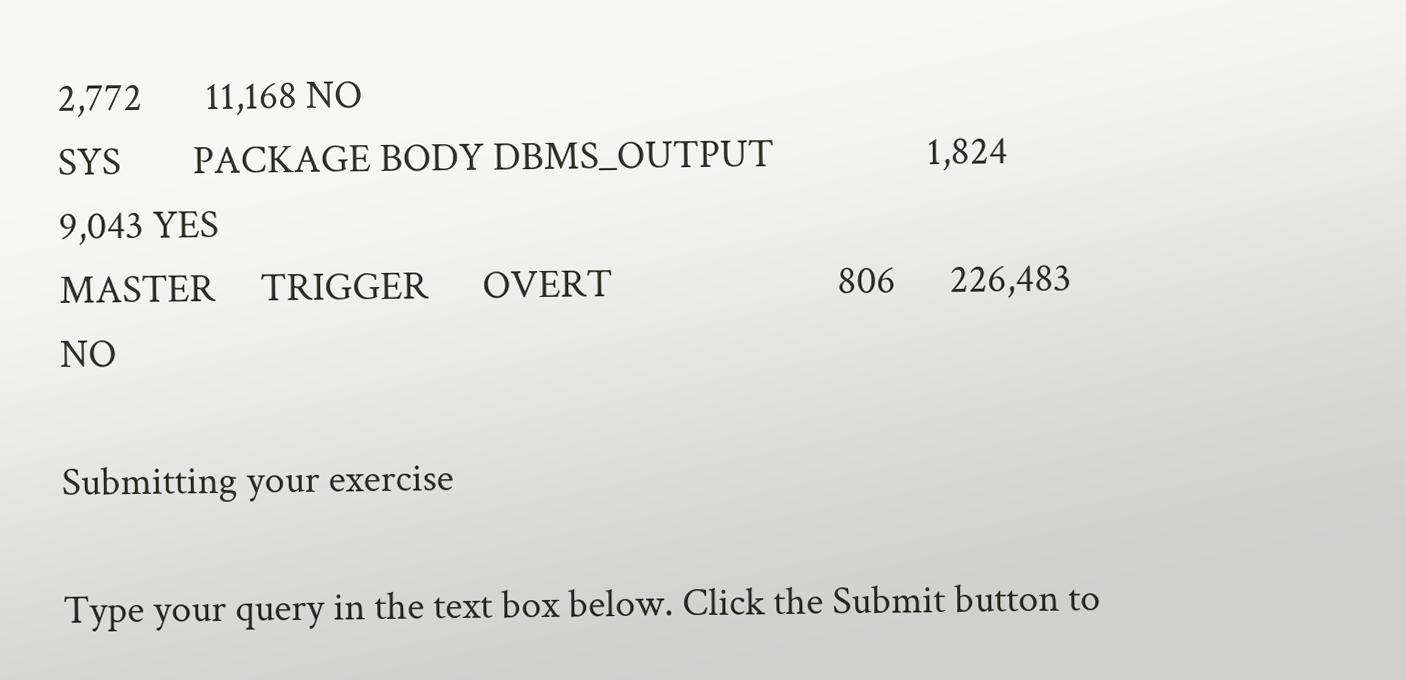2,772       11,168 NO
SYS        PACKAGE BODY DBMS_OUTPUT                 1,824        9,043 YES
MASTER     TRIGGER      OVERT                         806      226,483 NO

Submitting your exercise

Type your query in the text box below. Click the Submit button to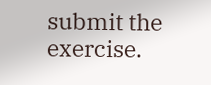submit the exercise.